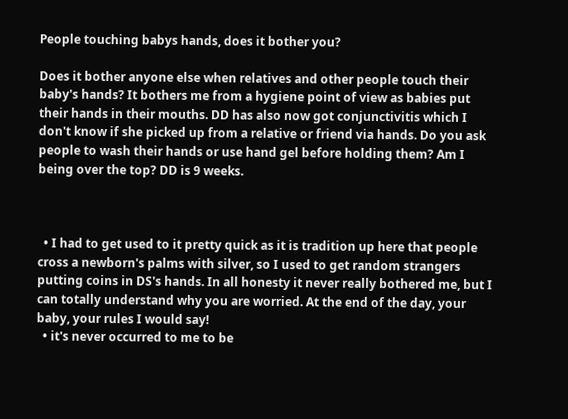People touching babys hands, does it bother you?

Does it bother anyone else when relatives and other people touch their baby's hands? It bothers me from a hygiene point of view as babies put their hands in their mouths. DD has also now got conjunctivitis which I don't know if she picked up from a relative or friend via hands. Do you ask people to wash their hands or use hand gel before holding them? Am I being over the top? DD is 9 weeks.



  • I had to get used to it pretty quick as it is tradition up here that people cross a newborn's palms with silver, so I used to get random strangers putting coins in DS's hands. In all honesty it never really bothered me, but I can totally understand why you are worried. At the end of the day, your baby, your rules I would say!
  • it's never occurred to me to be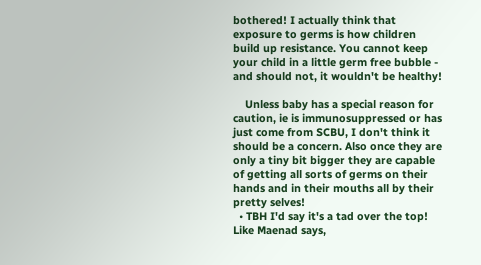bothered! I actually think that exposure to germs is how children build up resistance. You cannot keep your child in a little germ free bubble - and should not, it wouldn't be healthy!

    Unless baby has a special reason for caution, ie is immunosuppressed or has just come from SCBU, I don't think it should be a concern. Also once they are only a tiny bit bigger they are capable of getting all sorts of germs on their hands and in their mouths all by their pretty selves!
  • TBH I'd say it's a tad over the top! Like Maenad says,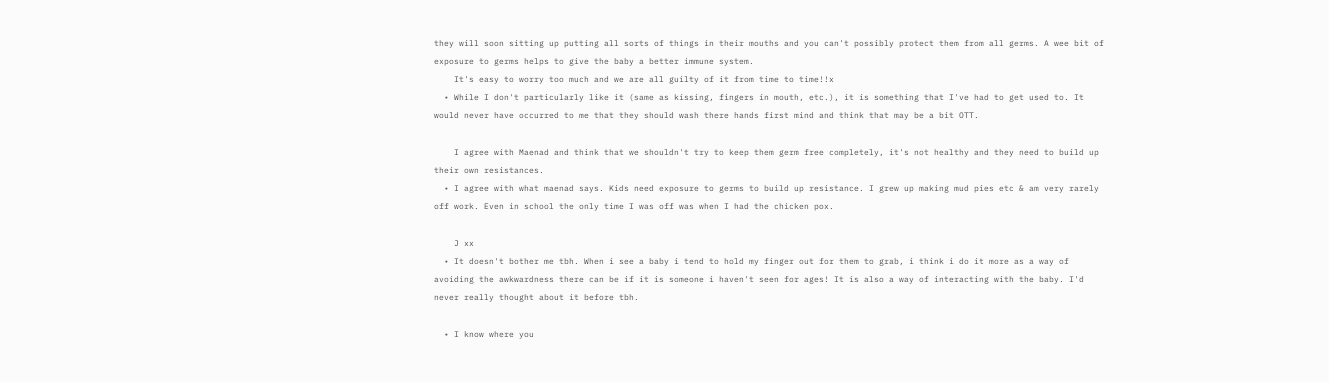they will soon sitting up putting all sorts of things in their mouths and you can't possibly protect them from all germs. A wee bit of exposure to germs helps to give the baby a better immune system.
    It's easy to worry too much and we are all guilty of it from time to time!!x
  • While I don't particularly like it (same as kissing, fingers in mouth, etc.), it is something that I've had to get used to. It would never have occurred to me that they should wash there hands first mind and think that may be a bit OTT.

    I agree with Maenad and think that we shouldn't try to keep them germ free completely, it's not healthy and they need to build up their own resistances.
  • I agree with what maenad says. Kids need exposure to germs to build up resistance. I grew up making mud pies etc & am very rarely off work. Even in school the only time I was off was when I had the chicken pox.

    J xx
  • It doesn't bother me tbh. When i see a baby i tend to hold my finger out for them to grab, i think i do it more as a way of avoiding the awkwardness there can be if it is someone i haven't seen for ages! It is also a way of interacting with the baby. I'd never really thought about it before tbh.

  • I know where you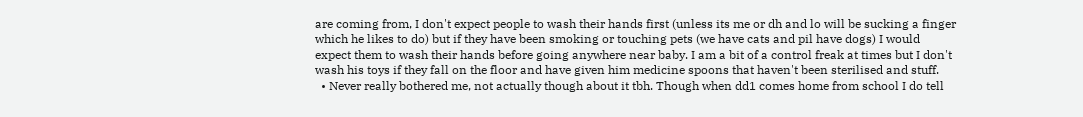are coming from, I don't expect people to wash their hands first (unless its me or dh and lo will be sucking a finger which he likes to do) but if they have been smoking or touching pets (we have cats and pil have dogs) I would expect them to wash their hands before going anywhere near baby. I am a bit of a control freak at times but I don't wash his toys if they fall on the floor and have given him medicine spoons that haven't been sterilised and stuff.
  • Never really bothered me, not actually though about it tbh. Though when dd1 comes home from school I do tell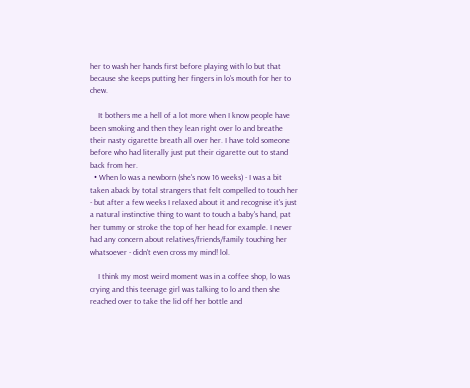her to wash her hands first before playing with lo but that because she keeps putting her fingers in lo's mouth for her to chew.

    It bothers me a hell of a lot more when I know people have been smoking and then they lean right over lo and breathe their nasty cigarette breath all over her. I have told someone before who had literally just put their cigarette out to stand back from her.
  • When lo was a newborn (she's now 16 weeks) - I was a bit taken aback by total strangers that felt compelled to touch her - but after a few weeks I relaxed about it and recognise it's just a natural instinctive thing to want to touch a baby's hand, pat her tummy or stroke the top of her head for example. I never had any concern about relatives/friends/family touching her whatsoever - didn't even cross my mind! lol.

    I think my most weird moment was in a coffee shop, lo was crying and this teenage girl was talking to lo and then she reached over to take the lid off her bottle and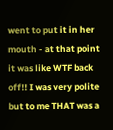went to put it in her mouth - at that point it was like WTF back off!! I was very polite but to me THAT was a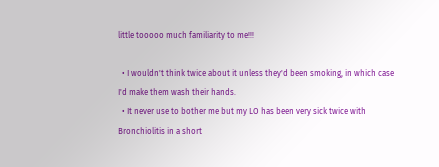little tooooo much familiarity to me!!!

  • I wouldn't think twice about it unless they'd been smoking, in which case I'd make them wash their hands.
  • It never use to bother me but my LO has been very sick twice with Bronchiolitis in a short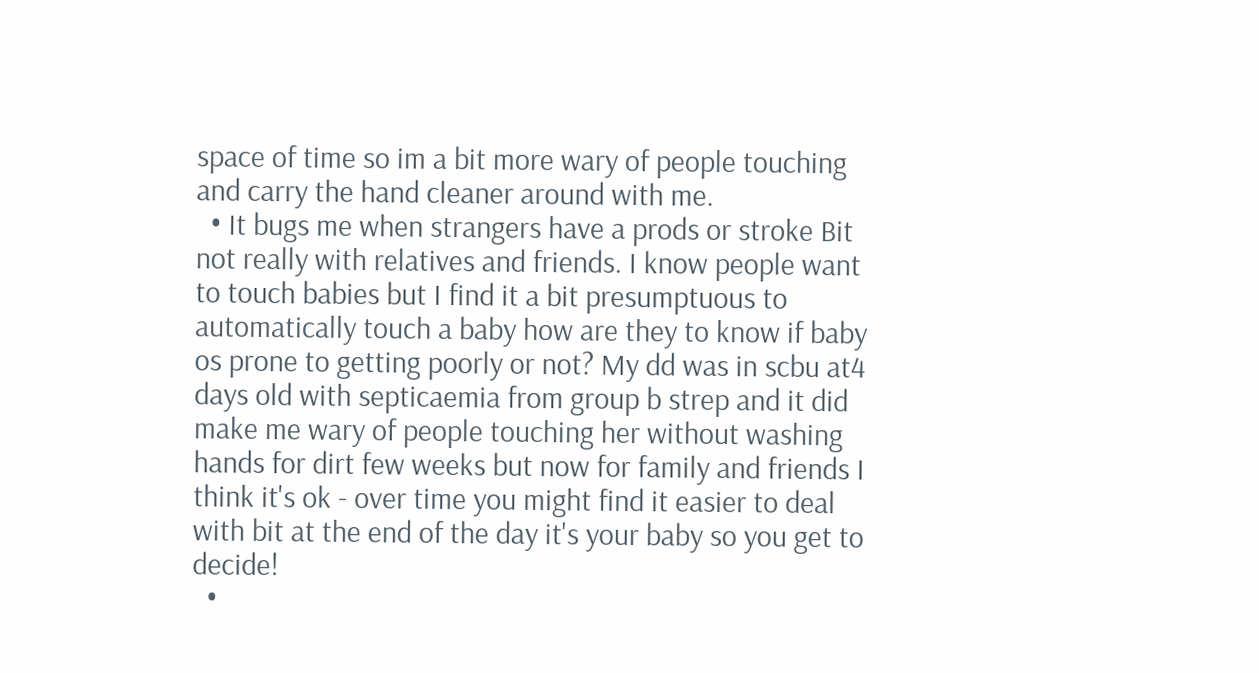space of time so im a bit more wary of people touching and carry the hand cleaner around with me.
  • It bugs me when strangers have a prods or stroke Bit not really with relatives and friends. I know people want to touch babies but I find it a bit presumptuous to automatically touch a baby how are they to know if baby os prone to getting poorly or not? My dd was in scbu at4 days old with septicaemia from group b strep and it did make me wary of people touching her without washing hands for dirt few weeks but now for family and friends I think it's ok - over time you might find it easier to deal with bit at the end of the day it's your baby so you get to decide!
  •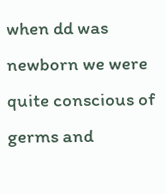when dd was newborn we were quite conscious of germs and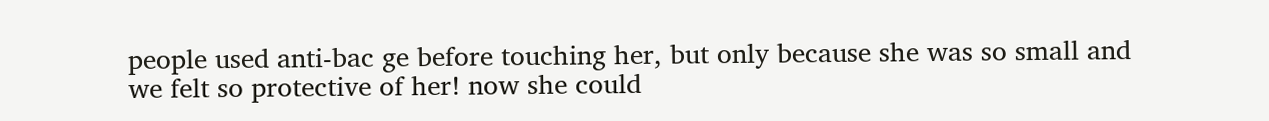people used anti-bac ge before touching her, but only because she was so small and we felt so protective of her! now she could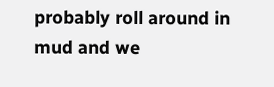probably roll around in mud and we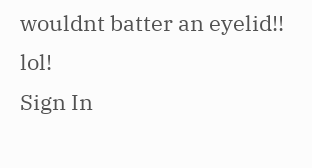wouldnt batter an eyelid!! lol!
Sign In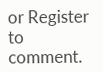or Register to comment.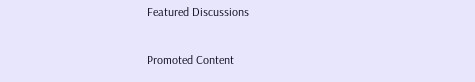Featured Discussions

Promoted Content